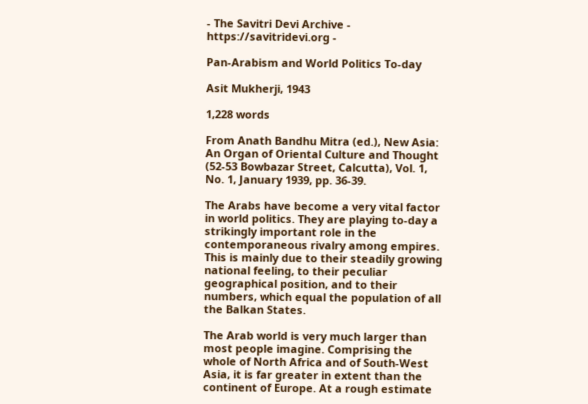- The Savitri Devi Archive - https://savitridevi.org -

Pan-Arabism and World Politics To-day

Asit Mukherji, 1943

1,228 words

From Anath Bandhu Mitra (ed.), New Asia: An Organ of Oriental Culture and Thought (52-53 Bowbazar Street, Calcutta), Vol. 1, No. 1, January 1939, pp. 36-39.

The Arabs have become a very vital factor in world politics. They are playing to-day a strikingly important role in the contemporaneous rivalry among empires. This is mainly due to their steadily growing national feeling, to their peculiar geographical position, and to their numbers, which equal the population of all the Balkan States.

The Arab world is very much larger than most people imagine. Comprising the whole of North Africa and of South-West Asia, it is far greater in extent than the continent of Europe. At a rough estimate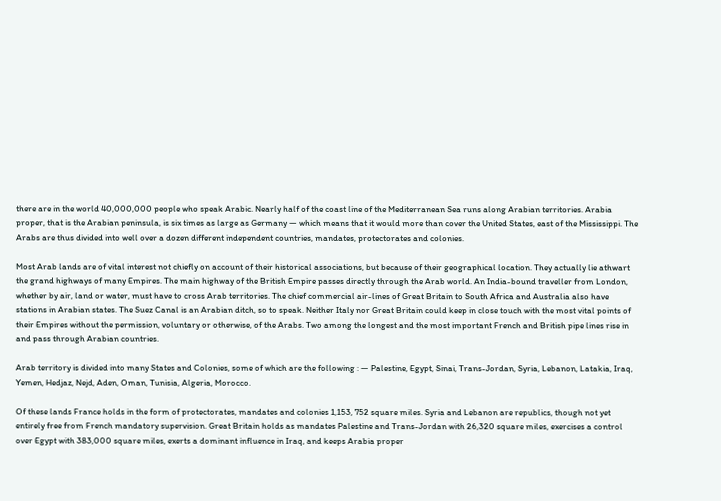there are in the world 40,000,000 people who speak Arabic. Nearly half of the coast line of the Mediterranean Sea runs along Arabian territories. Arabia proper, that is the Arabian peninsula, is six times as large as Germany — which means that it would more than cover the United States, east of the Mississippi. The Arabs are thus divided into well over a dozen different independent countries, mandates, protectorates and colonies.

Most Arab lands are of vital interest not chiefly on account of their historical associations, but because of their geographical location. They actually lie athwart the grand highways of many Empires. The main highway of the British Empire passes directly through the Arab world. An India-bound traveller from London, whether by air, land or water, must have to cross Arab territories. The chief commercial air-lines of Great Britain to South Africa and Australia also have stations in Arabian states. The Suez Canal is an Arabian ditch, so to speak. Neither Italy nor Great Britain could keep in close touch with the most vital points of their Empires without the permission, voluntary or otherwise, of the Arabs. Two among the longest and the most important French and British pipe lines rise in and pass through Arabian countries.

Arab territory is divided into many States and Colonies, some of which are the following : — Palestine, Egypt, Sinai, Trans-Jordan, Syria, Lebanon, Latakia, Iraq, Yemen, Hedjaz, Nejd, Aden, Oman, Tunisia, Algeria, Morocco.

Of these lands France holds in the form of protectorates, mandates and colonies 1,153, 752 square miles. Syria and Lebanon are republics, though not yet entirely free from French mandatory supervision. Great Britain holds as mandates Palestine and Trans-Jordan with 26,320 square miles, exercises a control over Egypt with 383,000 square miles, exerts a dominant influence in Iraq, and keeps Arabia proper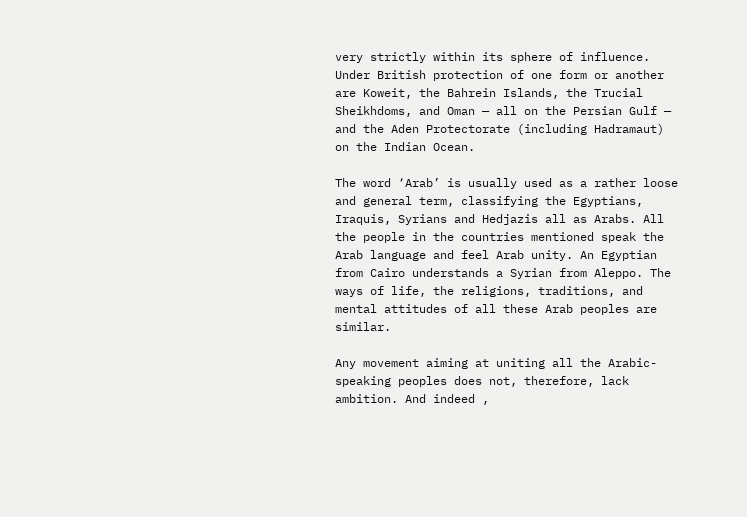very strictly within its sphere of influence. Under British protection of one form or another are Koweit, the Bahrein Islands, the Trucial Sheikhdoms, and Oman — all on the Persian Gulf — and the Aden Protectorate (including Hadramaut) on the Indian Ocean.

The word ‘Arab’ is usually used as a rather loose and general term, classifying the Egyptians, Iraquis, Syrians and Hedjazis all as Arabs. All the people in the countries mentioned speak the Arab language and feel Arab unity. An Egyptian from Cairo understands a Syrian from Aleppo. The ways of life, the religions, traditions, and mental attitudes of all these Arab peoples are similar.

Any movement aiming at uniting all the Arabic-speaking peoples does not, therefore, lack ambition. And indeed ,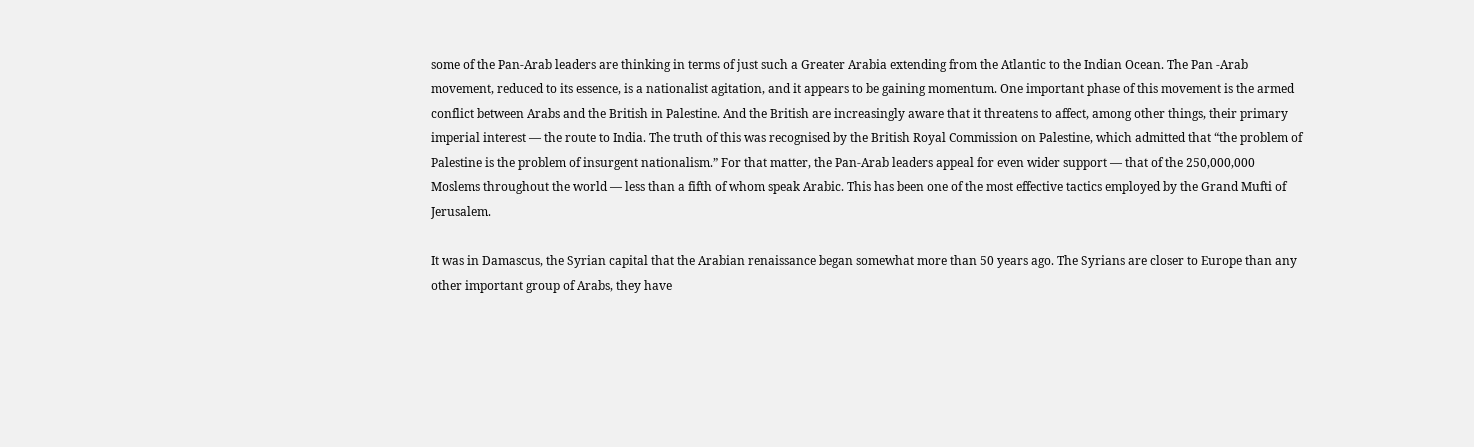some of the Pan-Arab leaders are thinking in terms of just such a Greater Arabia extending from the Atlantic to the Indian Ocean. The Pan -Arab movement, reduced to its essence, is a nationalist agitation, and it appears to be gaining momentum. One important phase of this movement is the armed conflict between Arabs and the British in Palestine. And the British are increasingly aware that it threatens to affect, among other things, their primary imperial interest — the route to India. The truth of this was recognised by the British Royal Commission on Palestine, which admitted that “the problem of Palestine is the problem of insurgent nationalism.” For that matter, the Pan-Arab leaders appeal for even wider support — that of the 250,000,000 Moslems throughout the world — less than a fifth of whom speak Arabic. This has been one of the most effective tactics employed by the Grand Mufti of Jerusalem.

It was in Damascus, the Syrian capital that the Arabian renaissance began somewhat more than 50 years ago. The Syrians are closer to Europe than any other important group of Arabs, they have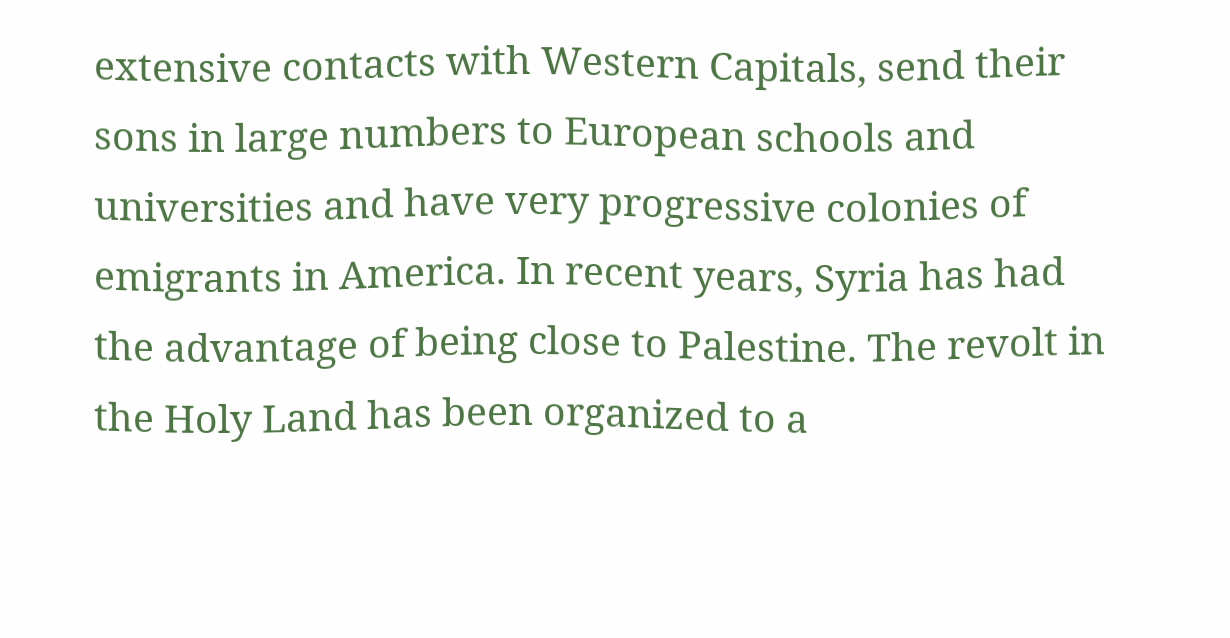extensive contacts with Western Capitals, send their sons in large numbers to European schools and universities and have very progressive colonies of emigrants in America. In recent years, Syria has had the advantage of being close to Palestine. The revolt in the Holy Land has been organized to a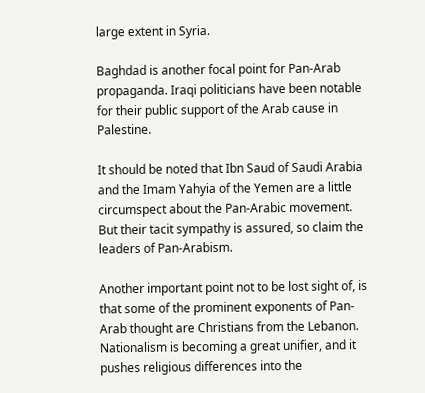large extent in Syria.

Baghdad is another focal point for Pan-Arab propaganda. Iraqi politicians have been notable for their public support of the Arab cause in Palestine.

It should be noted that Ibn Saud of Saudi Arabia and the Imam Yahyia of the Yemen are a little circumspect about the Pan-Arabic movement. But their tacit sympathy is assured, so claim the leaders of Pan-Arabism.

Another important point not to be lost sight of, is that some of the prominent exponents of Pan-Arab thought are Christians from the Lebanon. Nationalism is becoming a great unifier, and it pushes religious differences into the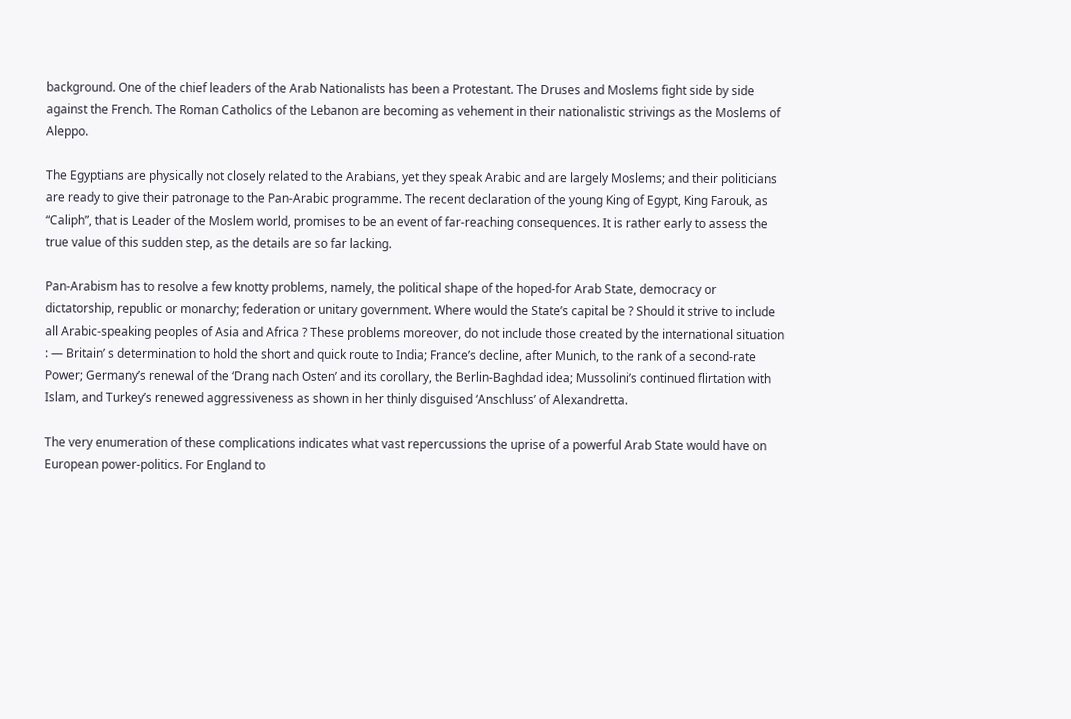background. One of the chief leaders of the Arab Nationalists has been a Protestant. The Druses and Moslems fight side by side against the French. The Roman Catholics of the Lebanon are becoming as vehement in their nationalistic strivings as the Moslems of Aleppo.

The Egyptians are physically not closely related to the Arabians, yet they speak Arabic and are largely Moslems; and their politicians are ready to give their patronage to the Pan-Arabic programme. The recent declaration of the young King of Egypt, King Farouk, as “Caliph”, that is Leader of the Moslem world, promises to be an event of far-reaching consequences. It is rather early to assess the true value of this sudden step, as the details are so far lacking.

Pan-Arabism has to resolve a few knotty problems, namely, the political shape of the hoped-for Arab State, democracy or dictatorship, republic or monarchy; federation or unitary government. Where would the State’s capital be ? Should it strive to include all Arabic-speaking peoples of Asia and Africa ? These problems moreover, do not include those created by the international situation : — Britain’ s determination to hold the short and quick route to India; France’s decline, after Munich, to the rank of a second-rate Power; Germany’s renewal of the ‘Drang nach Osten’ and its corollary, the Berlin-Baghdad idea; Mussolini’s continued flirtation with Islam, and Turkey’s renewed aggressiveness as shown in her thinly disguised ‘Anschluss’ of Alexandretta.

The very enumeration of these complications indicates what vast repercussions the uprise of a powerful Arab State would have on European power-politics. For England to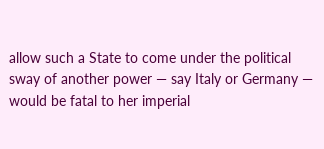allow such a State to come under the political sway of another power — say Italy or Germany — would be fatal to her imperial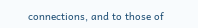connections, and to those of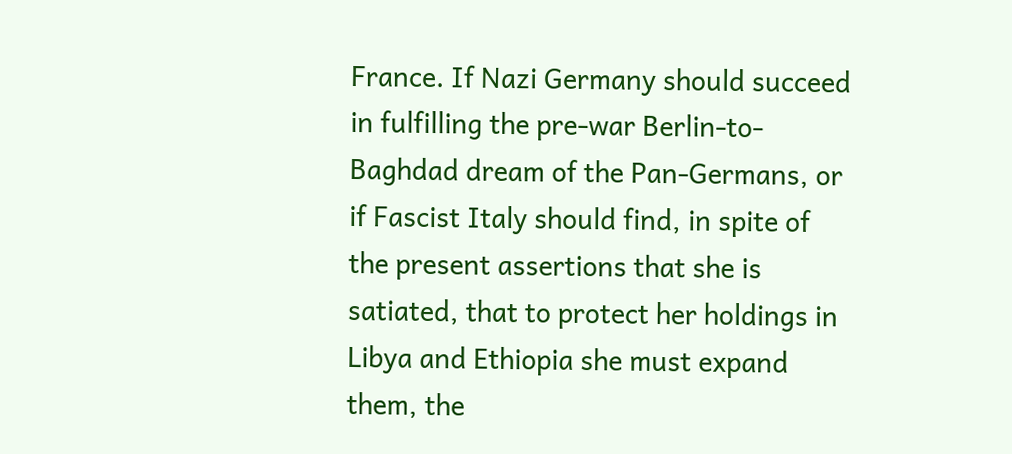France. If Nazi Germany should succeed in fulfilling the pre-war Berlin-to-Baghdad dream of the Pan-Germans, or if Fascist Italy should find, in spite of the present assertions that she is satiated, that to protect her holdings in Libya and Ethiopia she must expand them, the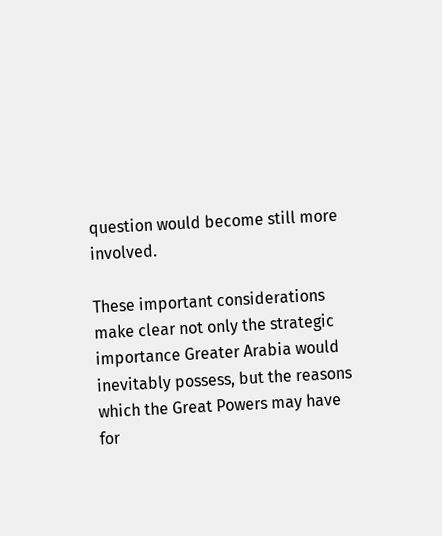question would become still more involved.

These important considerations make clear not only the strategic importance Greater Arabia would inevitably possess, but the reasons which the Great Powers may have for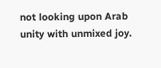not looking upon Arab unity with unmixed joy.